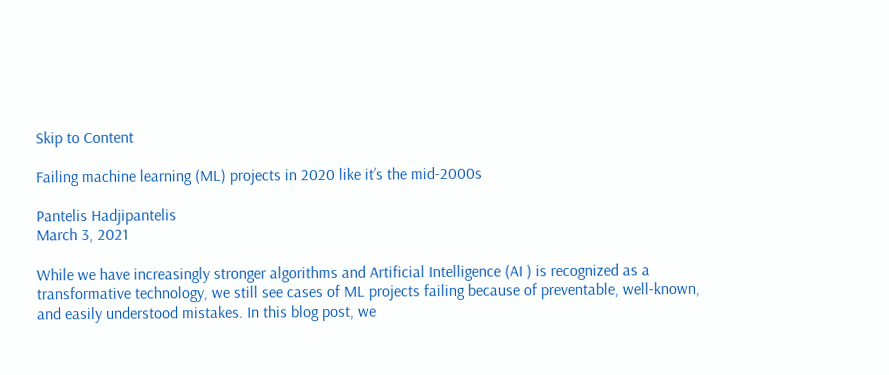Skip to Content

Failing machine learning (ML) projects in 2020 like it’s the mid-2000s

Pantelis Hadjipantelis
March 3, 2021

While we have increasingly stronger algorithms and Artificial Intelligence (AI ) is recognized as a transformative technology, we still see cases of ML projects failing because of preventable, well-known, and easily understood mistakes. In this blog post, we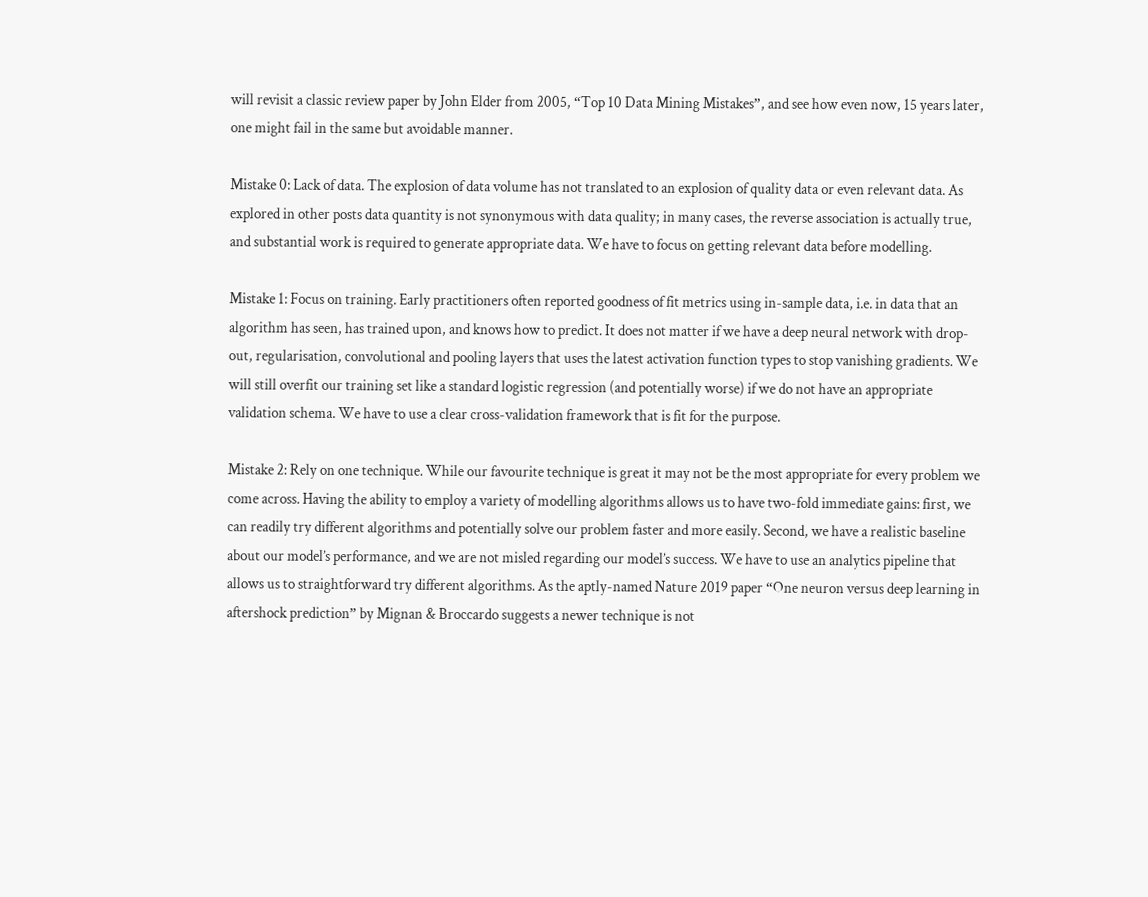will revisit a classic review paper by John Elder from 2005, “Top 10 Data Mining Mistakes”, and see how even now, 15 years later, one might fail in the same but avoidable manner.

Mistake 0: Lack of data. The explosion of data volume has not translated to an explosion of quality data or even relevant data. As explored in other posts data quantity is not synonymous with data quality; in many cases, the reverse association is actually true, and substantial work is required to generate appropriate data. We have to focus on getting relevant data before modelling.

Mistake 1: Focus on training. Early practitioners often reported goodness of fit metrics using in-sample data, i.e. in data that an algorithm has seen, has trained upon, and knows how to predict. It does not matter if we have a deep neural network with drop-out, regularisation, convolutional and pooling layers that uses the latest activation function types to stop vanishing gradients. We will still overfit our training set like a standard logistic regression (and potentially worse) if we do not have an appropriate validation schema. We have to use a clear cross-validation framework that is fit for the purpose.

Mistake 2: Rely on one technique. While our favourite technique is great it may not be the most appropriate for every problem we come across. Having the ability to employ a variety of modelling algorithms allows us to have two-fold immediate gains: first, we can readily try different algorithms and potentially solve our problem faster and more easily. Second, we have a realistic baseline about our model’s performance, and we are not misled regarding our model’s success. We have to use an analytics pipeline that allows us to straightforward try different algorithms. As the aptly-named Nature 2019 paper “One neuron versus deep learning in aftershock prediction” by Mignan & Broccardo suggests a newer technique is not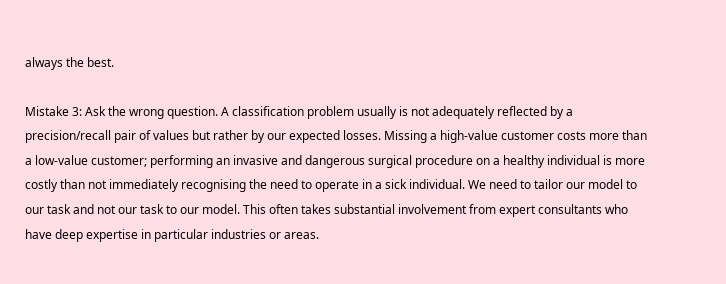always the best.

Mistake 3: Ask the wrong question. A classification problem usually is not adequately reflected by a precision/recall pair of values but rather by our expected losses. Missing a high-value customer costs more than a low-value customer; performing an invasive and dangerous surgical procedure on a healthy individual is more costly than not immediately recognising the need to operate in a sick individual. We need to tailor our model to our task and not our task to our model. This often takes substantial involvement from expert consultants who have deep expertise in particular industries or areas.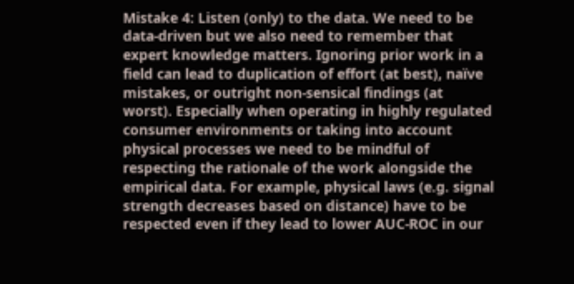Mistake 4: Listen (only) to the data. We need to be data-driven but we also need to remember that expert knowledge matters. Ignoring prior work in a field can lead to duplication of effort (at best), naïve mistakes, or outright non-sensical findings (at worst). Especially when operating in highly regulated consumer environments or taking into account physical processes we need to be mindful of respecting the rationale of the work alongside the empirical data. For example, physical laws (e.g. signal strength decreases based on distance) have to be respected even if they lead to lower AUC-ROC in our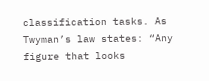classification tasks. As Twyman’s law states: “Any figure that looks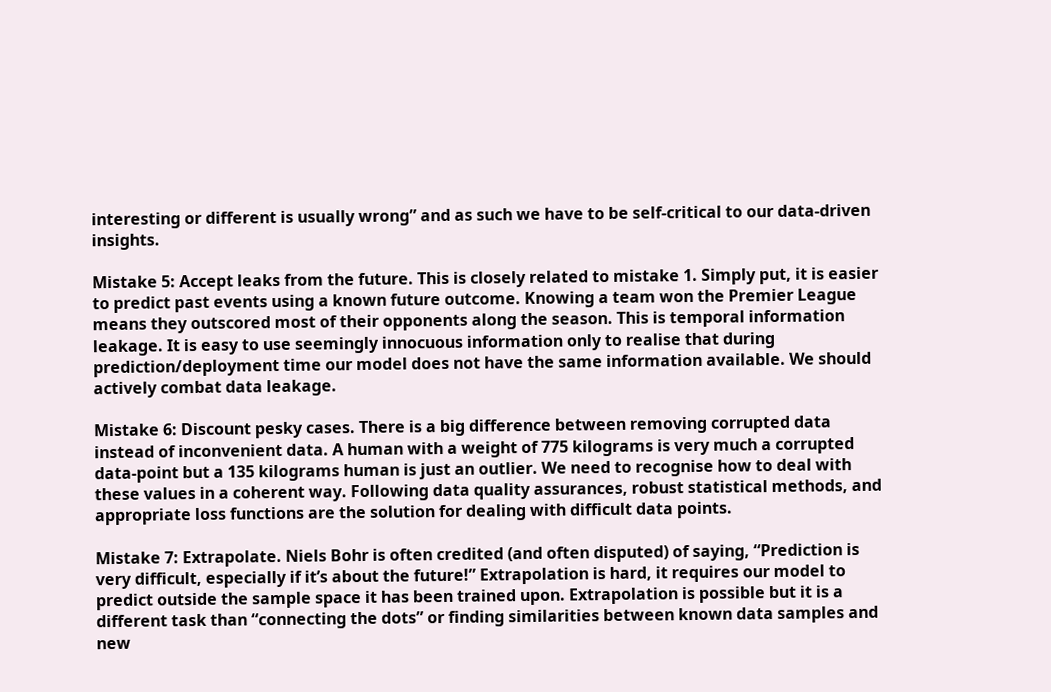interesting or different is usually wrong” and as such we have to be self-critical to our data-driven insights.

Mistake 5: Accept leaks from the future. This is closely related to mistake 1. Simply put, it is easier to predict past events using a known future outcome. Knowing a team won the Premier League means they outscored most of their opponents along the season. This is temporal information leakage. It is easy to use seemingly innocuous information only to realise that during prediction/deployment time our model does not have the same information available. We should actively combat data leakage.

Mistake 6: Discount pesky cases. There is a big difference between removing corrupted data instead of inconvenient data. A human with a weight of 775 kilograms is very much a corrupted data-point but a 135 kilograms human is just an outlier. We need to recognise how to deal with these values in a coherent way. Following data quality assurances, robust statistical methods, and appropriate loss functions are the solution for dealing with difficult data points.

Mistake 7: Extrapolate. Niels Bohr is often credited (and often disputed) of saying, “Prediction is very difficult, especially if it’s about the future!” Extrapolation is hard, it requires our model to predict outside the sample space it has been trained upon. Extrapolation is possible but it is a different task than “connecting the dots” or finding similarities between known data samples and new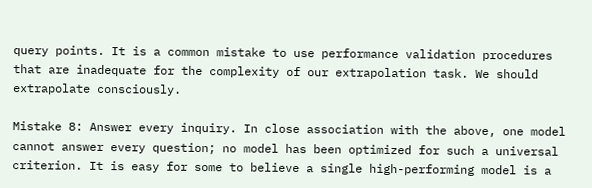query points. It is a common mistake to use performance validation procedures that are inadequate for the complexity of our extrapolation task. We should extrapolate consciously.

Mistake 8: Answer every inquiry. In close association with the above, one model cannot answer every question; no model has been optimized for such a universal criterion. It is easy for some to believe a single high-performing model is a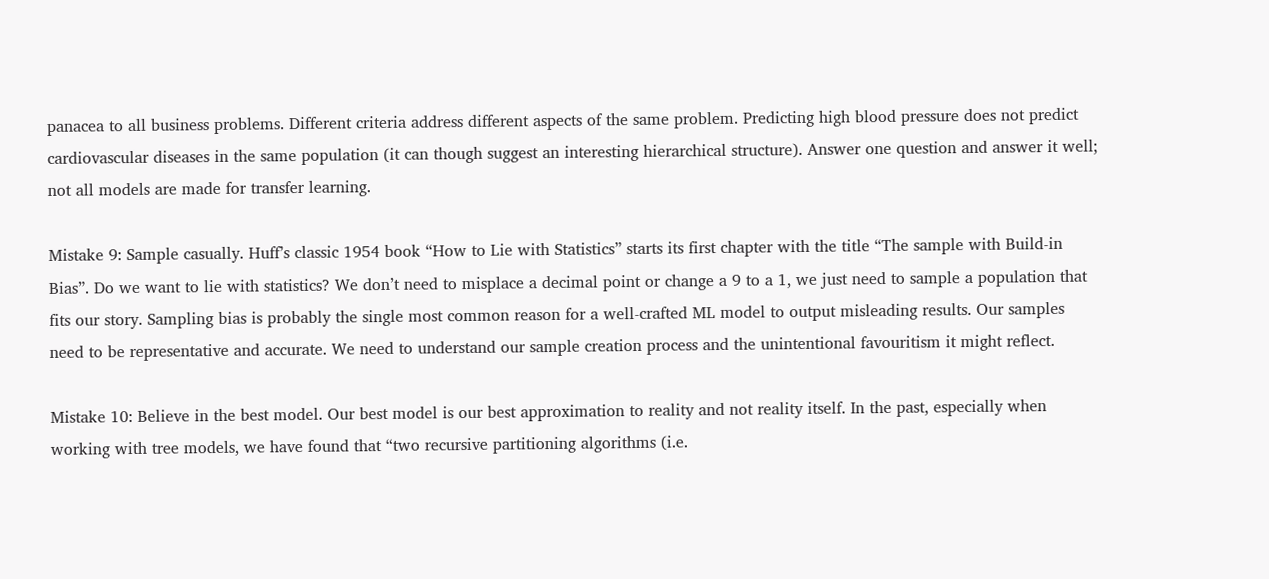panacea to all business problems. Different criteria address different aspects of the same problem. Predicting high blood pressure does not predict cardiovascular diseases in the same population (it can though suggest an interesting hierarchical structure). Answer one question and answer it well; not all models are made for transfer learning.

Mistake 9: Sample casually. Huff’s classic 1954 book “How to Lie with Statistics” starts its first chapter with the title “The sample with Build-in Bias”. Do we want to lie with statistics? We don’t need to misplace a decimal point or change a 9 to a 1, we just need to sample a population that fits our story. Sampling bias is probably the single most common reason for a well-crafted ML model to output misleading results. Our samples need to be representative and accurate. We need to understand our sample creation process and the unintentional favouritism it might reflect.

Mistake 10: Believe in the best model. Our best model is our best approximation to reality and not reality itself. In the past, especially when working with tree models, we have found that “two recursive partitioning algorithms (i.e.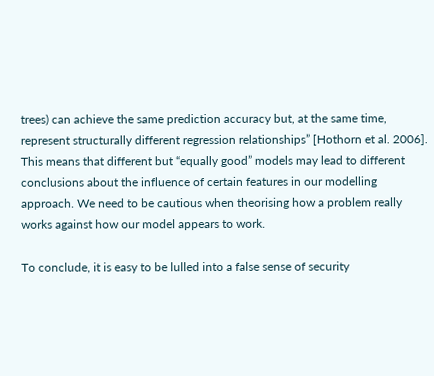trees) can achieve the same prediction accuracy but, at the same time, represent structurally different regression relationships” [Hothorn et al. 2006]. This means that different but “equally good” models may lead to different conclusions about the influence of certain features in our modelling approach. We need to be cautious when theorising how a problem really works against how our model appears to work.

To conclude, it is easy to be lulled into a false sense of security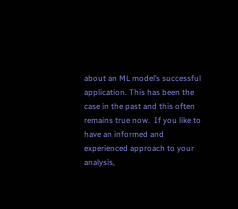about an ML model’s successful application. This has been the case in the past and this often remains true now.  If you like to have an informed and experienced approach to your analysis,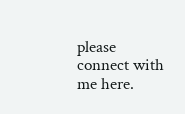please connect with me here.